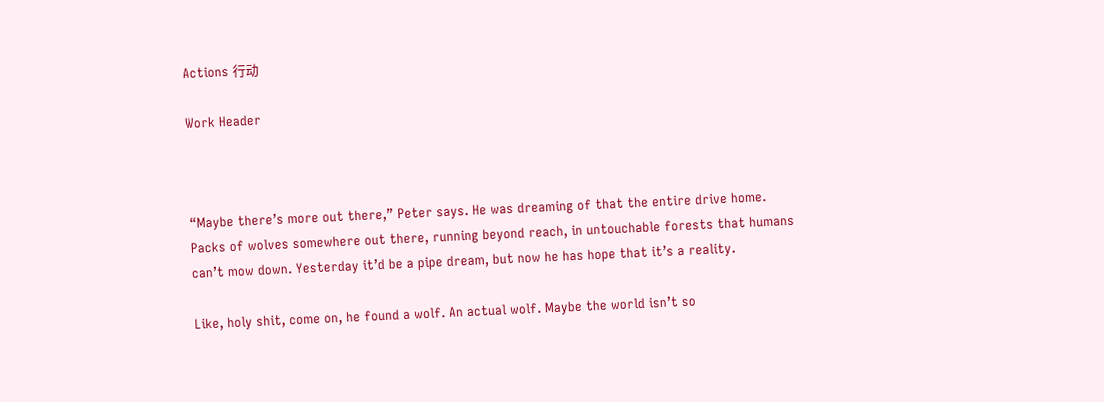Actions 行动

Work Header



“Maybe there’s more out there,” Peter says. He was dreaming of that the entire drive home. Packs of wolves somewhere out there, running beyond reach, in untouchable forests that humans can’t mow down. Yesterday it’d be a pipe dream, but now he has hope that it’s a reality.

Like, holy shit, come on, he found a wolf. An actual wolf. Maybe the world isn’t so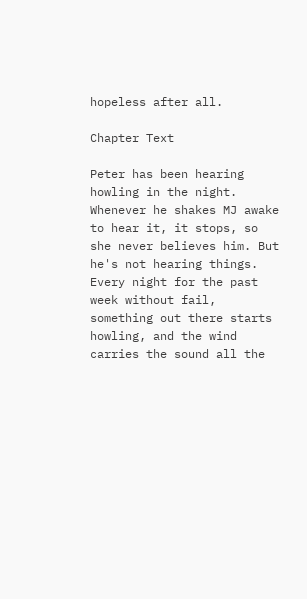hopeless after all.

Chapter Text

Peter has been hearing howling in the night. Whenever he shakes MJ awake to hear it, it stops, so she never believes him. But he's not hearing things. Every night for the past week without fail, something out there starts howling, and the wind carries the sound all the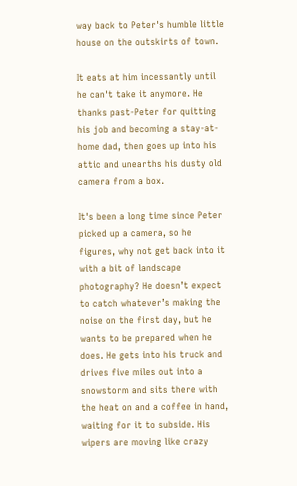way back to Peter's humble little house on the outskirts of town.

It eats at him incessantly until he can't take it anymore. He thanks past-Peter for quitting his job and becoming a stay-at-home dad, then goes up into his attic and unearths his dusty old camera from a box.

It's been a long time since Peter picked up a camera, so he figures, why not get back into it with a bit of landscape photography? He doesn’t expect to catch whatever’s making the noise on the first day, but he wants to be prepared when he does. He gets into his truck and drives five miles out into a snowstorm and sits there with the heat on and a coffee in hand, waiting for it to subside. His wipers are moving like crazy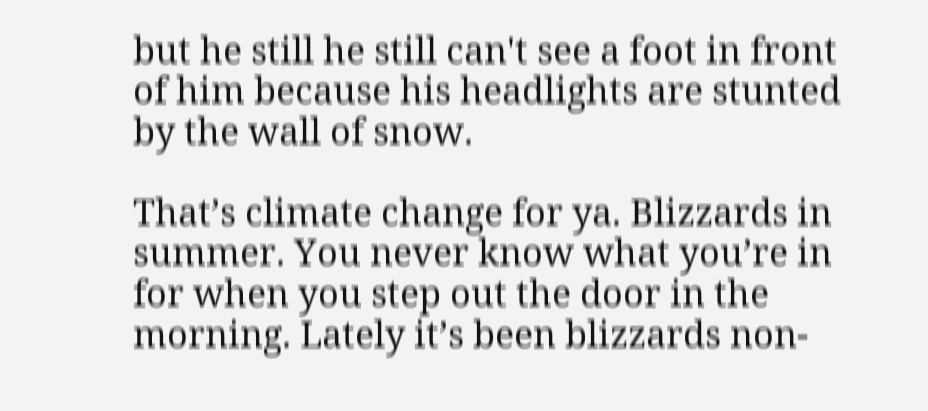but he still he still can't see a foot in front of him because his headlights are stunted by the wall of snow.

That’s climate change for ya. Blizzards in summer. You never know what you’re in for when you step out the door in the morning. Lately it’s been blizzards non-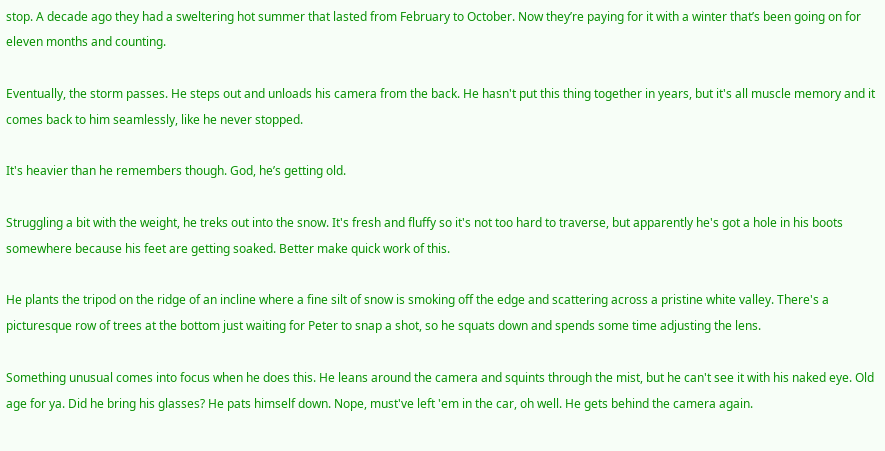stop. A decade ago they had a sweltering hot summer that lasted from February to October. Now they’re paying for it with a winter that’s been going on for eleven months and counting.

Eventually, the storm passes. He steps out and unloads his camera from the back. He hasn't put this thing together in years, but it's all muscle memory and it comes back to him seamlessly, like he never stopped.

It's heavier than he remembers though. God, he’s getting old.

Struggling a bit with the weight, he treks out into the snow. It's fresh and fluffy so it's not too hard to traverse, but apparently he's got a hole in his boots somewhere because his feet are getting soaked. Better make quick work of this.

He plants the tripod on the ridge of an incline where a fine silt of snow is smoking off the edge and scattering across a pristine white valley. There's a picturesque row of trees at the bottom just waiting for Peter to snap a shot, so he squats down and spends some time adjusting the lens.

Something unusual comes into focus when he does this. He leans around the camera and squints through the mist, but he can't see it with his naked eye. Old age for ya. Did he bring his glasses? He pats himself down. Nope, must've left 'em in the car, oh well. He gets behind the camera again.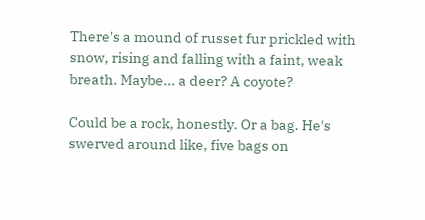There's a mound of russet fur prickled with snow, rising and falling with a faint, weak breath. Maybe... a deer? A coyote?

Could be a rock, honestly. Or a bag. He's swerved around like, five bags on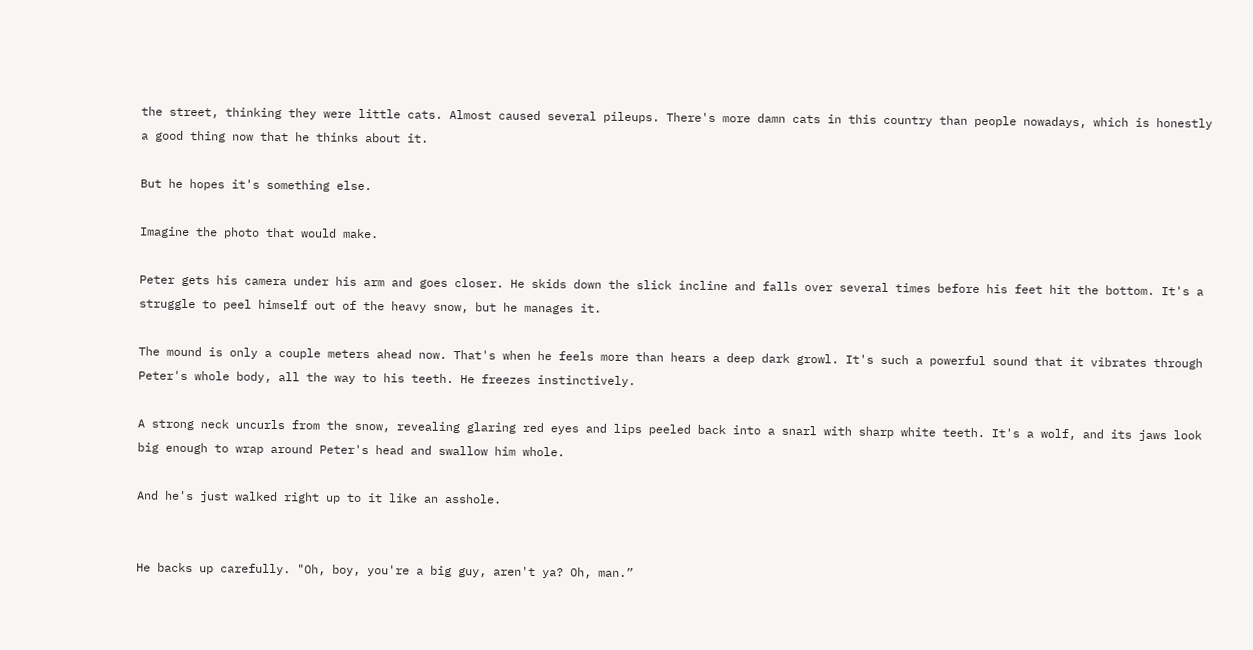the street, thinking they were little cats. Almost caused several pileups. There's more damn cats in this country than people nowadays, which is honestly a good thing now that he thinks about it.

But he hopes it's something else.

Imagine the photo that would make.

Peter gets his camera under his arm and goes closer. He skids down the slick incline and falls over several times before his feet hit the bottom. It's a struggle to peel himself out of the heavy snow, but he manages it.

The mound is only a couple meters ahead now. That's when he feels more than hears a deep dark growl. It's such a powerful sound that it vibrates through Peter's whole body, all the way to his teeth. He freezes instinctively.

A strong neck uncurls from the snow, revealing glaring red eyes and lips peeled back into a snarl with sharp white teeth. It's a wolf, and its jaws look big enough to wrap around Peter's head and swallow him whole.

And he's just walked right up to it like an asshole.


He backs up carefully. "Oh, boy, you're a big guy, aren't ya? Oh, man.”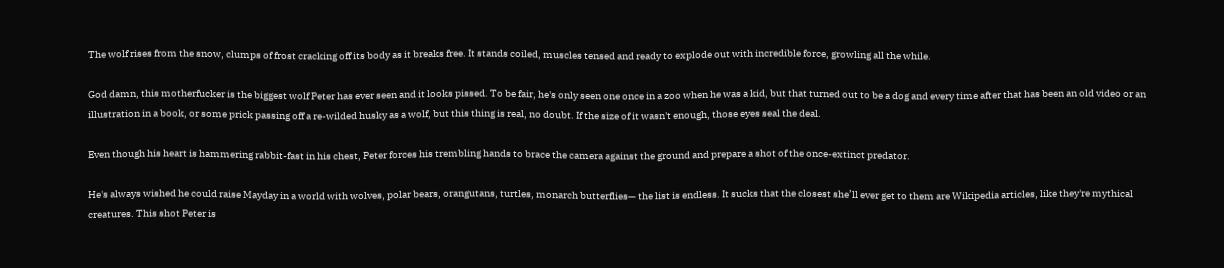The wolf rises from the snow, clumps of frost cracking off its body as it breaks free. It stands coiled, muscles tensed and ready to explode out with incredible force, growling all the while.

God damn, this motherfucker is the biggest wolf Peter has ever seen and it looks pissed. To be fair, he's only seen one once in a zoo when he was a kid, but that turned out to be a dog and every time after that has been an old video or an illustration in a book, or some prick passing off a re-wilded husky as a wolf, but this thing is real, no doubt. If the size of it wasn't enough, those eyes seal the deal.

Even though his heart is hammering rabbit-fast in his chest, Peter forces his trembling hands to brace the camera against the ground and prepare a shot of the once-extinct predator.

He's always wished he could raise Mayday in a world with wolves, polar bears, orangutans, turtles, monarch butterflies— the list is endless. It sucks that the closest she’ll ever get to them are Wikipedia articles, like they're mythical creatures. This shot Peter is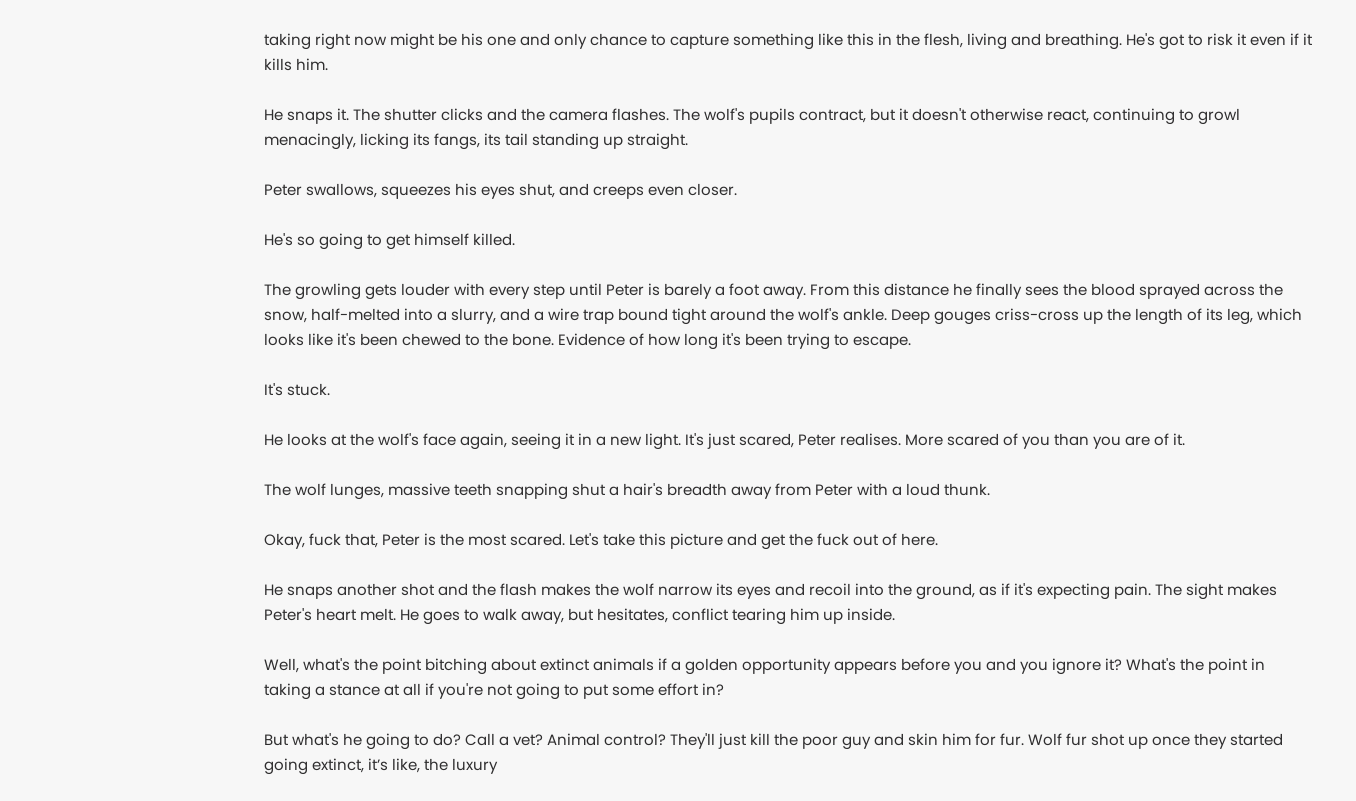taking right now might be his one and only chance to capture something like this in the flesh, living and breathing. He's got to risk it even if it kills him.

He snaps it. The shutter clicks and the camera flashes. The wolf's pupils contract, but it doesn't otherwise react, continuing to growl menacingly, licking its fangs, its tail standing up straight.

Peter swallows, squeezes his eyes shut, and creeps even closer.

He's so going to get himself killed.

The growling gets louder with every step until Peter is barely a foot away. From this distance he finally sees the blood sprayed across the snow, half-melted into a slurry, and a wire trap bound tight around the wolf's ankle. Deep gouges criss-cross up the length of its leg, which looks like it's been chewed to the bone. Evidence of how long it's been trying to escape.

It's stuck.

He looks at the wolf's face again, seeing it in a new light. It's just scared, Peter realises. More scared of you than you are of it.

The wolf lunges, massive teeth snapping shut a hair's breadth away from Peter with a loud thunk.

Okay, fuck that, Peter is the most scared. Let's take this picture and get the fuck out of here.

He snaps another shot and the flash makes the wolf narrow its eyes and recoil into the ground, as if it's expecting pain. The sight makes Peter's heart melt. He goes to walk away, but hesitates, conflict tearing him up inside.

Well, what's the point bitching about extinct animals if a golden opportunity appears before you and you ignore it? What's the point in taking a stance at all if you're not going to put some effort in?

But what's he going to do? Call a vet? Animal control? They'll just kill the poor guy and skin him for fur. Wolf fur shot up once they started going extinct, it’s like, the luxury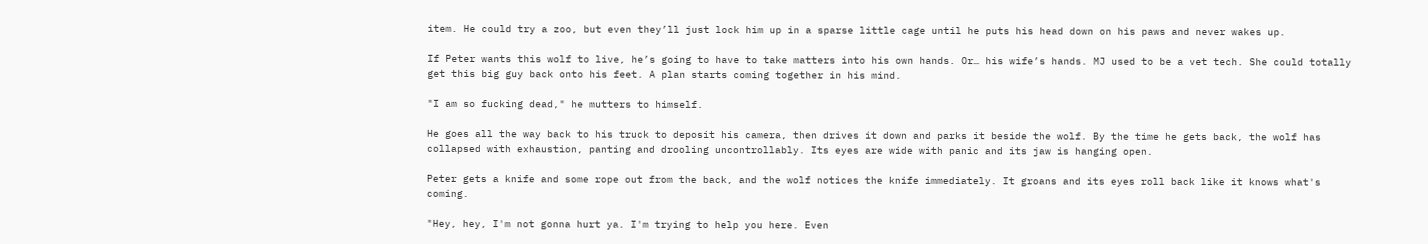item. He could try a zoo, but even they’ll just lock him up in a sparse little cage until he puts his head down on his paws and never wakes up.

If Peter wants this wolf to live, he’s going to have to take matters into his own hands. Or… his wife’s hands. MJ used to be a vet tech. She could totally get this big guy back onto his feet. A plan starts coming together in his mind.

"I am so fucking dead," he mutters to himself.

He goes all the way back to his truck to deposit his camera, then drives it down and parks it beside the wolf. By the time he gets back, the wolf has collapsed with exhaustion, panting and drooling uncontrollably. Its eyes are wide with panic and its jaw is hanging open.

Peter gets a knife and some rope out from the back, and the wolf notices the knife immediately. It groans and its eyes roll back like it knows what's coming.

"Hey, hey, I'm not gonna hurt ya. I'm trying to help you here. Even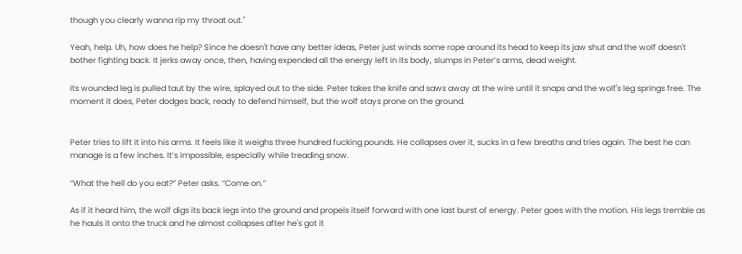though you clearly wanna rip my throat out."

Yeah, help. Uh, how does he help? Since he doesn't have any better ideas, Peter just winds some rope around its head to keep its jaw shut and the wolf doesn't bother fighting back. It jerks away once, then, having expended all the energy left in its body, slumps in Peter’s arms, dead weight.

Its wounded leg is pulled taut by the wire, splayed out to the side. Peter takes the knife and saws away at the wire until it snaps and the wolf's leg springs free. The moment it does, Peter dodges back, ready to defend himself, but the wolf stays prone on the ground.


Peter tries to lift it into his arms. It feels like it weighs three hundred fucking pounds. He collapses over it, sucks in a few breaths and tries again. The best he can manage is a few inches. It’s impossible, especially while treading snow.

“What the hell do you eat?” Peter asks. “Come on.”

As if it heard him, the wolf digs its back legs into the ground and propels itself forward with one last burst of energy. Peter goes with the motion. His legs tremble as he hauls it onto the truck and he almost collapses after he's got it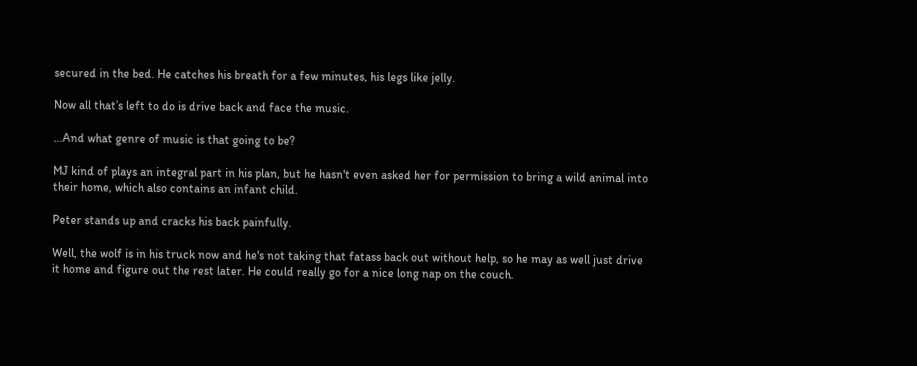secured in the bed. He catches his breath for a few minutes, his legs like jelly.

Now all that’s left to do is drive back and face the music.

...And what genre of music is that going to be?

MJ kind of plays an integral part in his plan, but he hasn't even asked her for permission to bring a wild animal into their home, which also contains an infant child.

Peter stands up and cracks his back painfully.

Well, the wolf is in his truck now and he's not taking that fatass back out without help, so he may as well just drive it home and figure out the rest later. He could really go for a nice long nap on the couch.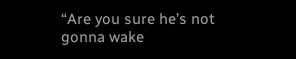“Are you sure he’s not gonna wake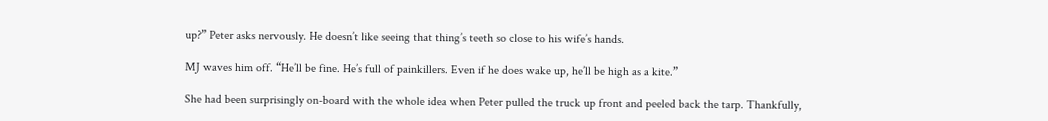up?” Peter asks nervously. He doesn’t like seeing that thing’s teeth so close to his wife’s hands.

MJ waves him off. “He’ll be fine. He’s full of painkillers. Even if he does wake up, he’ll be high as a kite.”

She had been surprisingly on-board with the whole idea when Peter pulled the truck up front and peeled back the tarp. Thankfully,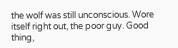the wolf was still unconscious. Wore itself right out, the poor guy. Good thing,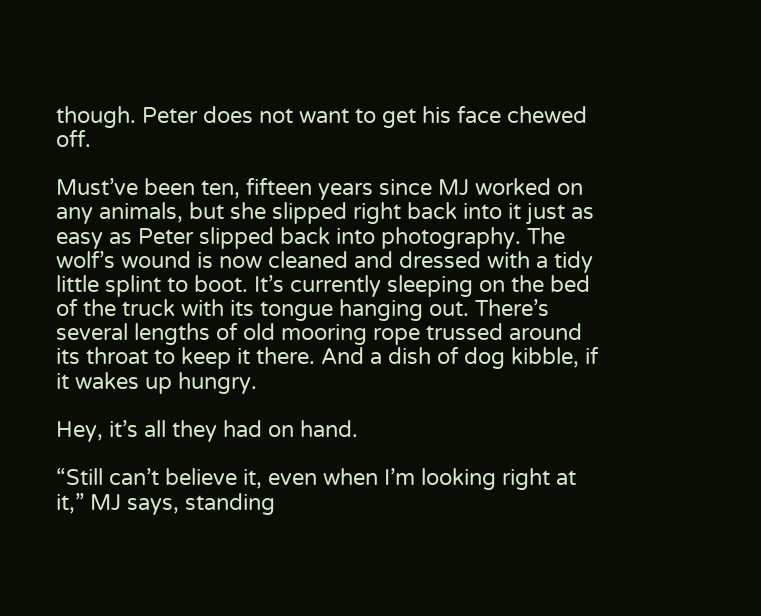though. Peter does not want to get his face chewed off.

Must’ve been ten, fifteen years since MJ worked on any animals, but she slipped right back into it just as easy as Peter slipped back into photography. The wolf’s wound is now cleaned and dressed with a tidy little splint to boot. It’s currently sleeping on the bed of the truck with its tongue hanging out. There’s several lengths of old mooring rope trussed around its throat to keep it there. And a dish of dog kibble, if it wakes up hungry.

Hey, it’s all they had on hand.

“Still can’t believe it, even when I’m looking right at it,” MJ says, standing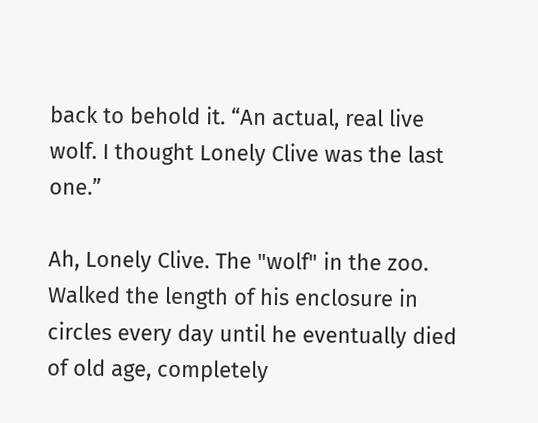back to behold it. “An actual, real live wolf. I thought Lonely Clive was the last one.”

Ah, Lonely Clive. The "wolf" in the zoo. Walked the length of his enclosure in circles every day until he eventually died of old age, completely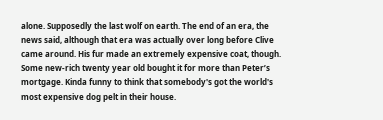alone. Supposedly the last wolf on earth. The end of an era, the news said, although that era was actually over long before Clive came around. His fur made an extremely expensive coat, though. Some new-rich twenty year old bought it for more than Peter’s mortgage. Kinda funny to think that somebody's got the world's most expensive dog pelt in their house.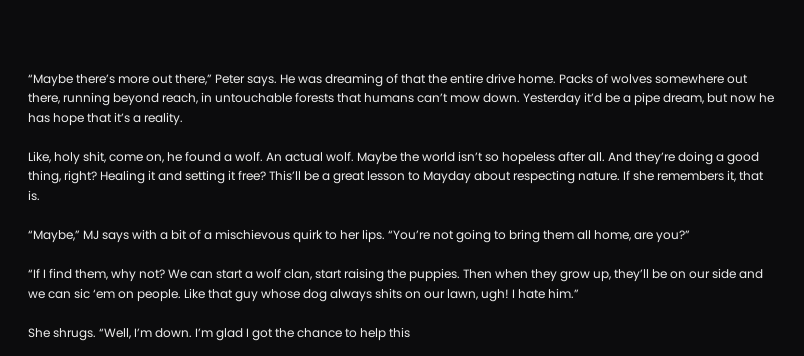“Maybe there’s more out there,” Peter says. He was dreaming of that the entire drive home. Packs of wolves somewhere out there, running beyond reach, in untouchable forests that humans can’t mow down. Yesterday it’d be a pipe dream, but now he has hope that it’s a reality.

Like, holy shit, come on, he found a wolf. An actual wolf. Maybe the world isn’t so hopeless after all. And they’re doing a good thing, right? Healing it and setting it free? This’ll be a great lesson to Mayday about respecting nature. If she remembers it, that is.

“Maybe,” MJ says with a bit of a mischievous quirk to her lips. “You’re not going to bring them all home, are you?”

“If I find them, why not? We can start a wolf clan, start raising the puppies. Then when they grow up, they’ll be on our side and we can sic ‘em on people. Like that guy whose dog always shits on our lawn, ugh! I hate him.”

She shrugs. “Well, I’m down. I’m glad I got the chance to help this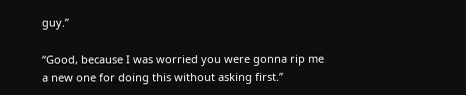guy.”

“Good, because I was worried you were gonna rip me a new one for doing this without asking first.”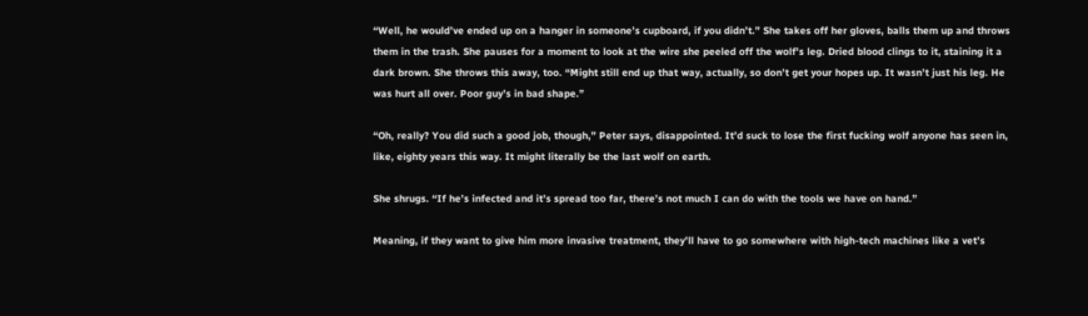“Well, he would’ve ended up on a hanger in someone’s cupboard, if you didn’t.” She takes off her gloves, balls them up and throws them in the trash. She pauses for a moment to look at the wire she peeled off the wolf’s leg. Dried blood clings to it, staining it a dark brown. She throws this away, too. “Might still end up that way, actually, so don’t get your hopes up. It wasn’t just his leg. He was hurt all over. Poor guy’s in bad shape.”

“Oh, really? You did such a good job, though,” Peter says, disappointed. It’d suck to lose the first fucking wolf anyone has seen in, like, eighty years this way. It might literally be the last wolf on earth.

She shrugs. “If he’s infected and it’s spread too far, there’s not much I can do with the tools we have on hand.”

Meaning, if they want to give him more invasive treatment, they’ll have to go somewhere with high-tech machines like a vet’s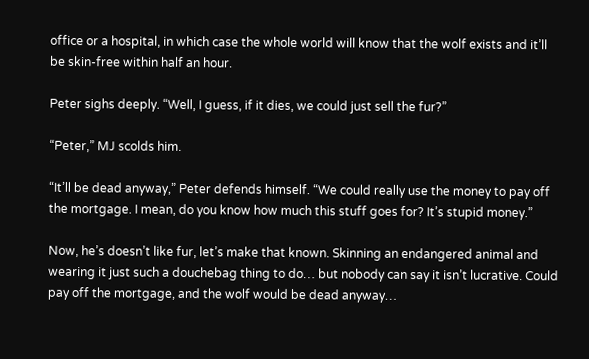office or a hospital, in which case the whole world will know that the wolf exists and it’ll be skin-free within half an hour.

Peter sighs deeply. “Well, I guess, if it dies, we could just sell the fur?”

“Peter,” MJ scolds him.

“It’ll be dead anyway,” Peter defends himself. “We could really use the money to pay off the mortgage. I mean, do you know how much this stuff goes for? It’s stupid money.”

Now, he’s doesn’t like fur, let’s make that known. Skinning an endangered animal and wearing it just such a douchebag thing to do… but nobody can say it isn’t lucrative. Could pay off the mortgage, and the wolf would be dead anyway…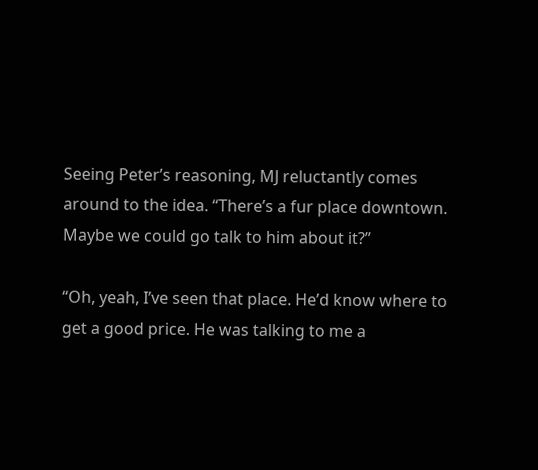Seeing Peter’s reasoning, MJ reluctantly comes around to the idea. “There’s a fur place downtown. Maybe we could go talk to him about it?”

“Oh, yeah, I’ve seen that place. He’d know where to get a good price. He was talking to me a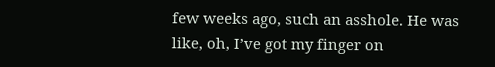few weeks ago, such an asshole. He was like, oh, I’ve got my finger on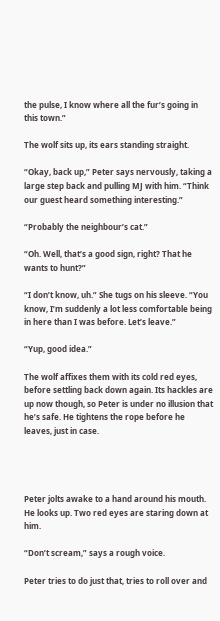the pulse, I know where all the fur’s going in this town.”

The wolf sits up, its ears standing straight.

“Okay, back up,” Peter says nervously, taking a large step back and pulling MJ with him. “Think our guest heard something interesting.”

“Probably the neighbour’s cat.”

“Oh. Well, that’s a good sign, right? That he wants to hunt?”

“I don’t know, uh.” She tugs on his sleeve. “You know, I’m suddenly a lot less comfortable being in here than I was before. Let’s leave.”

“Yup, good idea.”

The wolf affixes them with its cold red eyes, before settling back down again. Its hackles are up now though, so Peter is under no illusion that he’s safe. He tightens the rope before he leaves, just in case.




Peter jolts awake to a hand around his mouth. He looks up. Two red eyes are staring down at him.

“Don’t scream,” says a rough voice.

Peter tries to do just that, tries to roll over and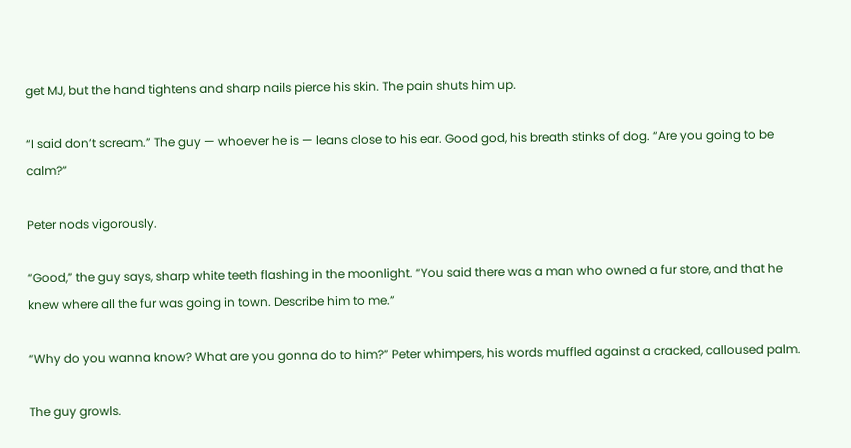get MJ, but the hand tightens and sharp nails pierce his skin. The pain shuts him up.

“I said don’t scream.” The guy — whoever he is — leans close to his ear. Good god, his breath stinks of dog. “Are you going to be calm?”

Peter nods vigorously.

“Good,” the guy says, sharp white teeth flashing in the moonlight. “You said there was a man who owned a fur store, and that he knew where all the fur was going in town. Describe him to me.”

“Why do you wanna know? What are you gonna do to him?” Peter whimpers, his words muffled against a cracked, calloused palm.

The guy growls.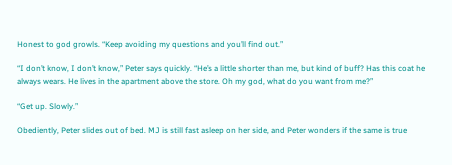Honest to god growls. “Keep avoiding my questions and you’ll find out.”

“I don’t know, I don’t know,” Peter says quickly. “He’s a little shorter than me, but kind of buff? Has this coat he always wears. He lives in the apartment above the store. Oh my god, what do you want from me?”

“Get up. Slowly.”

Obediently, Peter slides out of bed. MJ is still fast asleep on her side, and Peter wonders if the same is true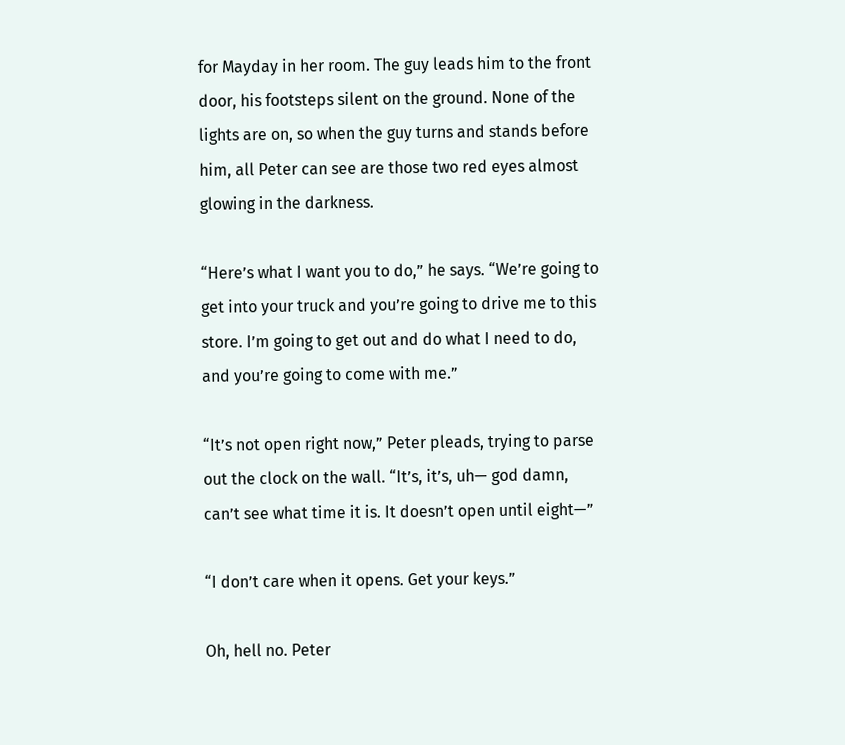for Mayday in her room. The guy leads him to the front door, his footsteps silent on the ground. None of the lights are on, so when the guy turns and stands before him, all Peter can see are those two red eyes almost glowing in the darkness.

“Here’s what I want you to do,” he says. “We’re going to get into your truck and you’re going to drive me to this store. I’m going to get out and do what I need to do, and you’re going to come with me.”

“It’s not open right now,” Peter pleads, trying to parse out the clock on the wall. “It’s, it’s, uh— god damn, can’t see what time it is. It doesn’t open until eight—”

“I don’t care when it opens. Get your keys.”

Oh, hell no. Peter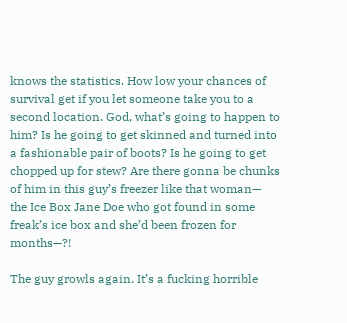knows the statistics. How low your chances of survival get if you let someone take you to a second location. God, what’s going to happen to him? Is he going to get skinned and turned into a fashionable pair of boots? Is he going to get chopped up for stew? Are there gonna be chunks of him in this guy’s freezer like that woman— the Ice Box Jane Doe who got found in some freak’s ice box and she’d been frozen for months—?!

The guy growls again. It’s a fucking horrible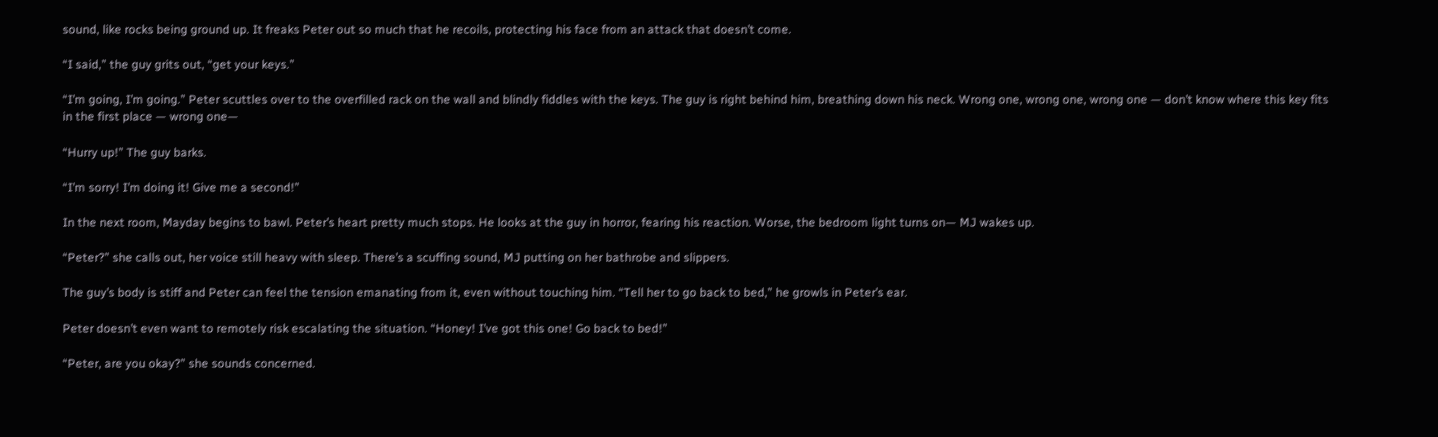sound, like rocks being ground up. It freaks Peter out so much that he recoils, protecting his face from an attack that doesn’t come.

“I said,” the guy grits out, “get your keys.”

“I’m going, I’m going.” Peter scuttles over to the overfilled rack on the wall and blindly fiddles with the keys. The guy is right behind him, breathing down his neck. Wrong one, wrong one, wrong one — don’t know where this key fits in the first place — wrong one—

“Hurry up!” The guy barks.

“I’m sorry! I’m doing it! Give me a second!”

In the next room, Mayday begins to bawl. Peter’s heart pretty much stops. He looks at the guy in horror, fearing his reaction. Worse, the bedroom light turns on— MJ wakes up.

“Peter?” she calls out, her voice still heavy with sleep. There’s a scuffing sound, MJ putting on her bathrobe and slippers.

The guy’s body is stiff and Peter can feel the tension emanating from it, even without touching him. “Tell her to go back to bed,” he growls in Peter’s ear.

Peter doesn’t even want to remotely risk escalating the situation. “Honey! I’ve got this one! Go back to bed!”

“Peter, are you okay?” she sounds concerned.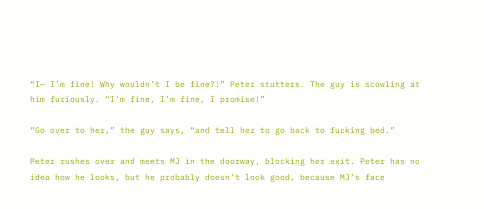“I— I’m fine! Why wouldn’t I be fine?!” Peter stutters. The guy is scowling at him furiously. “I’m fine, I’m fine, I promise!”

“Go over to her,” the guy says, “and tell her to go back to fucking bed.”

Peter rushes over and meets MJ in the doorway, blocking her exit. Peter has no idea how he looks, but he probably doesn’t look good, because MJ’s face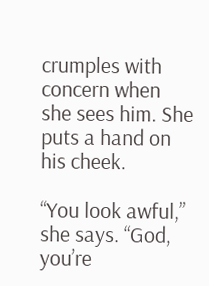crumples with concern when she sees him. She puts a hand on his cheek.

“You look awful,” she says. “God, you’re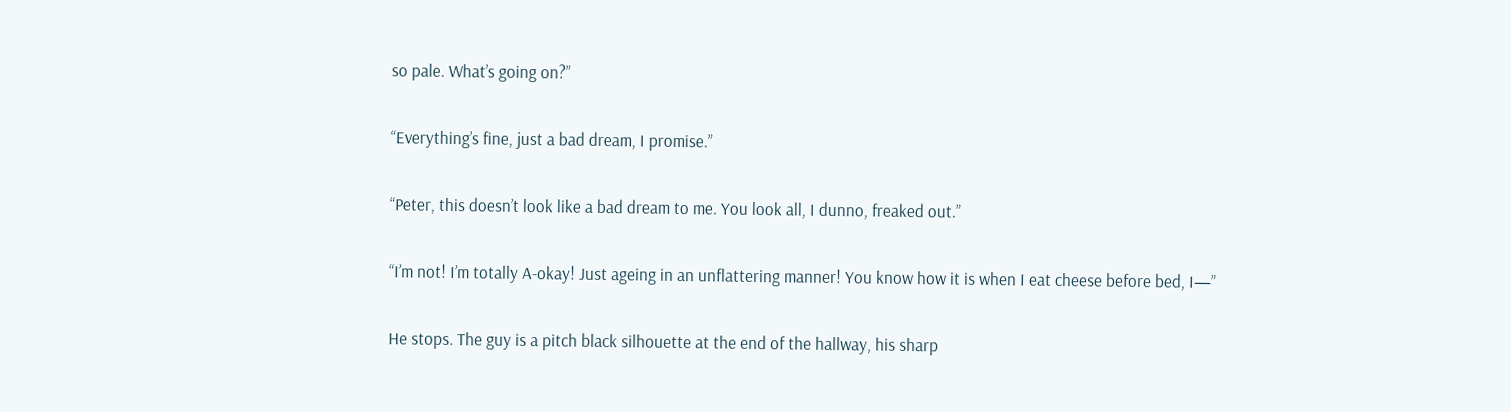so pale. What’s going on?”

“Everything’s fine, just a bad dream, I promise.”

“Peter, this doesn’t look like a bad dream to me. You look all, I dunno, freaked out.”

“I’m not! I’m totally A-okay! Just ageing in an unflattering manner! You know how it is when I eat cheese before bed, I—”

He stops. The guy is a pitch black silhouette at the end of the hallway, his sharp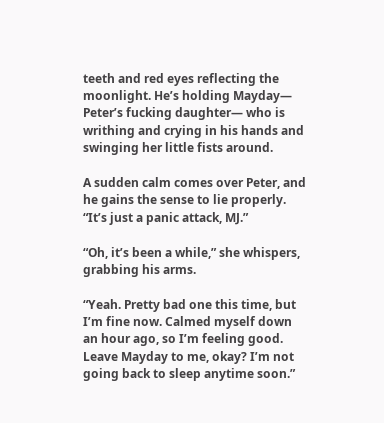teeth and red eyes reflecting the moonlight. He’s holding Mayday— Peter’s fucking daughter— who is writhing and crying in his hands and swinging her little fists around.

A sudden calm comes over Peter, and he gains the sense to lie properly. “It’s just a panic attack, MJ.”

“Oh, it’s been a while,” she whispers, grabbing his arms.

“Yeah. Pretty bad one this time, but I’m fine now. Calmed myself down an hour ago, so I’m feeling good. Leave Mayday to me, okay? I’m not going back to sleep anytime soon.”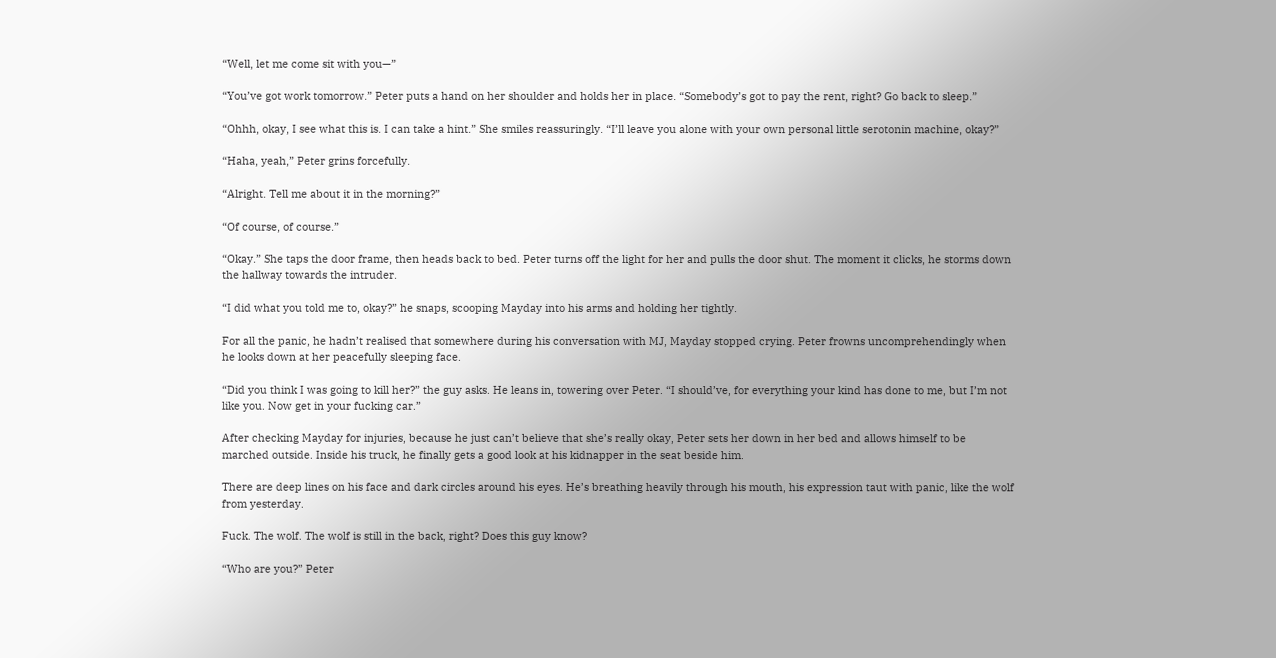“Well, let me come sit with you—”

“You’ve got work tomorrow.” Peter puts a hand on her shoulder and holds her in place. “Somebody’s got to pay the rent, right? Go back to sleep.”

“Ohhh, okay, I see what this is. I can take a hint.” She smiles reassuringly. “I’ll leave you alone with your own personal little serotonin machine, okay?”

“Haha, yeah,” Peter grins forcefully.

“Alright. Tell me about it in the morning?”

“Of course, of course.”

“Okay.” She taps the door frame, then heads back to bed. Peter turns off the light for her and pulls the door shut. The moment it clicks, he storms down the hallway towards the intruder.

“I did what you told me to, okay?” he snaps, scooping Mayday into his arms and holding her tightly.

For all the panic, he hadn’t realised that somewhere during his conversation with MJ, Mayday stopped crying. Peter frowns uncomprehendingly when he looks down at her peacefully sleeping face.

“Did you think I was going to kill her?” the guy asks. He leans in, towering over Peter. “I should’ve, for everything your kind has done to me, but I’m not like you. Now get in your fucking car.”

After checking Mayday for injuries, because he just can’t believe that she’s really okay, Peter sets her down in her bed and allows himself to be marched outside. Inside his truck, he finally gets a good look at his kidnapper in the seat beside him.

There are deep lines on his face and dark circles around his eyes. He’s breathing heavily through his mouth, his expression taut with panic, like the wolf from yesterday.

Fuck. The wolf. The wolf is still in the back, right? Does this guy know?

“Who are you?” Peter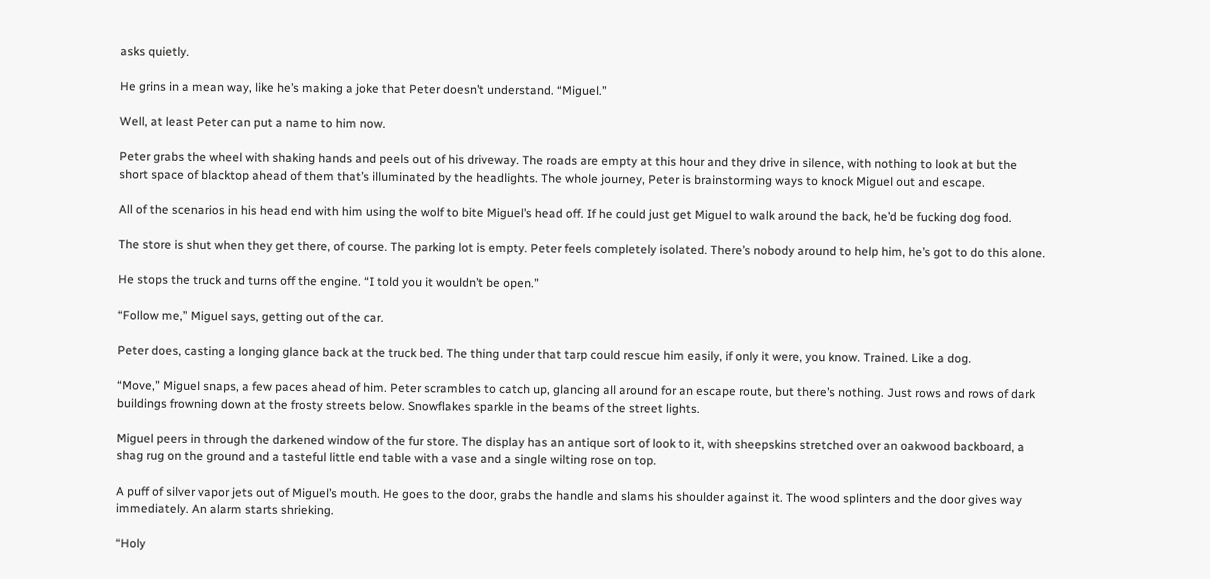asks quietly.

He grins in a mean way, like he’s making a joke that Peter doesn’t understand. “Miguel.”

Well, at least Peter can put a name to him now.

Peter grabs the wheel with shaking hands and peels out of his driveway. The roads are empty at this hour and they drive in silence, with nothing to look at but the short space of blacktop ahead of them that’s illuminated by the headlights. The whole journey, Peter is brainstorming ways to knock Miguel out and escape.

All of the scenarios in his head end with him using the wolf to bite Miguel’s head off. If he could just get Miguel to walk around the back, he’d be fucking dog food.

The store is shut when they get there, of course. The parking lot is empty. Peter feels completely isolated. There’s nobody around to help him, he’s got to do this alone.

He stops the truck and turns off the engine. “I told you it wouldn’t be open.”

“Follow me,” Miguel says, getting out of the car.

Peter does, casting a longing glance back at the truck bed. The thing under that tarp could rescue him easily, if only it were, you know. Trained. Like a dog.

“Move,” Miguel snaps, a few paces ahead of him. Peter scrambles to catch up, glancing all around for an escape route, but there’s nothing. Just rows and rows of dark buildings frowning down at the frosty streets below. Snowflakes sparkle in the beams of the street lights.

Miguel peers in through the darkened window of the fur store. The display has an antique sort of look to it, with sheepskins stretched over an oakwood backboard, a shag rug on the ground and a tasteful little end table with a vase and a single wilting rose on top.

A puff of silver vapor jets out of Miguel’s mouth. He goes to the door, grabs the handle and slams his shoulder against it. The wood splinters and the door gives way immediately. An alarm starts shrieking.

“Holy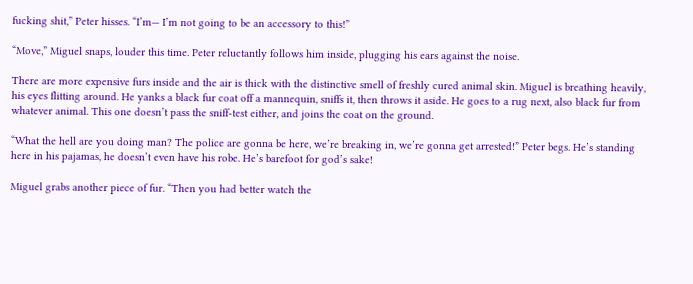fucking shit,” Peter hisses. “I’m— I’m not going to be an accessory to this!”

“Move,” Miguel snaps, louder this time. Peter reluctantly follows him inside, plugging his ears against the noise.

There are more expensive furs inside and the air is thick with the distinctive smell of freshly cured animal skin. Miguel is breathing heavily, his eyes flitting around. He yanks a black fur coat off a mannequin, sniffs it, then throws it aside. He goes to a rug next, also black fur from whatever animal. This one doesn’t pass the sniff-test either, and joins the coat on the ground.

“What the hell are you doing man? The police are gonna be here, we’re breaking in, we’re gonna get arrested!” Peter begs. He’s standing here in his pajamas, he doesn’t even have his robe. He’s barefoot for god’s sake!

Miguel grabs another piece of fur. “Then you had better watch the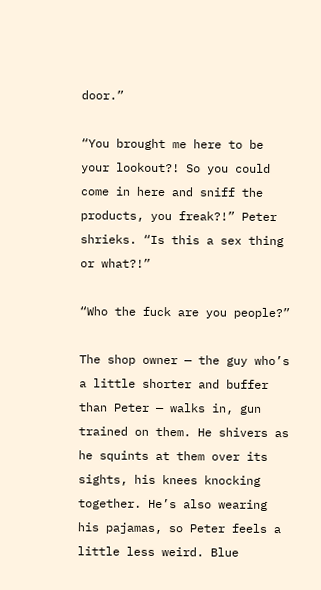door.”

“You brought me here to be your lookout?! So you could come in here and sniff the products, you freak?!” Peter shrieks. “Is this a sex thing or what?!”

“Who the fuck are you people?”

The shop owner — the guy who’s a little shorter and buffer than Peter — walks in, gun trained on them. He shivers as he squints at them over its sights, his knees knocking together. He’s also wearing his pajamas, so Peter feels a little less weird. Blue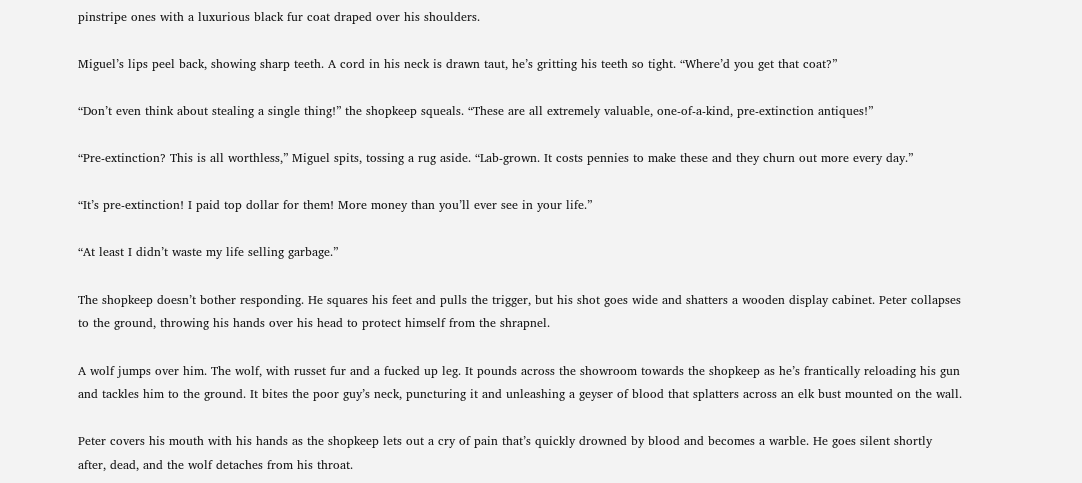pinstripe ones with a luxurious black fur coat draped over his shoulders.

Miguel’s lips peel back, showing sharp teeth. A cord in his neck is drawn taut, he’s gritting his teeth so tight. “Where’d you get that coat?”

“Don’t even think about stealing a single thing!” the shopkeep squeals. “These are all extremely valuable, one-of-a-kind, pre-extinction antiques!”

“Pre-extinction? This is all worthless,” Miguel spits, tossing a rug aside. “Lab-grown. It costs pennies to make these and they churn out more every day.”

“It’s pre-extinction! I paid top dollar for them! More money than you’ll ever see in your life.”

“At least I didn’t waste my life selling garbage.”

The shopkeep doesn’t bother responding. He squares his feet and pulls the trigger, but his shot goes wide and shatters a wooden display cabinet. Peter collapses to the ground, throwing his hands over his head to protect himself from the shrapnel.

A wolf jumps over him. The wolf, with russet fur and a fucked up leg. It pounds across the showroom towards the shopkeep as he’s frantically reloading his gun and tackles him to the ground. It bites the poor guy’s neck, puncturing it and unleashing a geyser of blood that splatters across an elk bust mounted on the wall.

Peter covers his mouth with his hands as the shopkeep lets out a cry of pain that’s quickly drowned by blood and becomes a warble. He goes silent shortly after, dead, and the wolf detaches from his throat.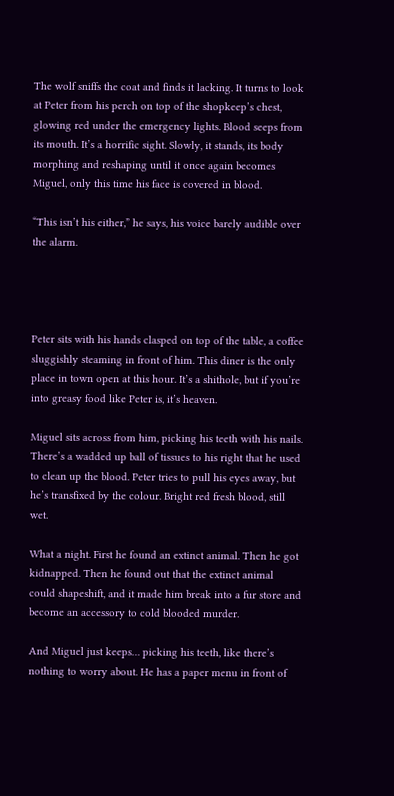The wolf sniffs the coat and finds it lacking. It turns to look at Peter from his perch on top of the shopkeep’s chest, glowing red under the emergency lights. Blood seeps from its mouth. It’s a horrific sight. Slowly, it stands, its body morphing and reshaping until it once again becomes Miguel, only this time his face is covered in blood.

“This isn’t his either,” he says, his voice barely audible over the alarm.




Peter sits with his hands clasped on top of the table, a coffee sluggishly steaming in front of him. This diner is the only place in town open at this hour. It’s a shithole, but if you’re into greasy food like Peter is, it’s heaven.

Miguel sits across from him, picking his teeth with his nails. There’s a wadded up ball of tissues to his right that he used to clean up the blood. Peter tries to pull his eyes away, but he’s transfixed by the colour. Bright red fresh blood, still wet.

What a night. First he found an extinct animal. Then he got kidnapped. Then he found out that the extinct animal could shapeshift, and it made him break into a fur store and become an accessory to cold blooded murder.

And Miguel just keeps… picking his teeth, like there’s nothing to worry about. He has a paper menu in front of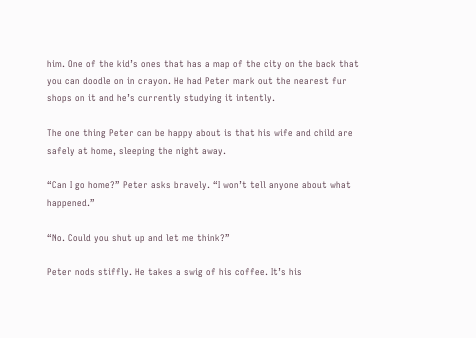him. One of the kid’s ones that has a map of the city on the back that you can doodle on in crayon. He had Peter mark out the nearest fur shops on it and he’s currently studying it intently.

The one thing Peter can be happy about is that his wife and child are safely at home, sleeping the night away.

“Can I go home?” Peter asks bravely. “I won’t tell anyone about what happened.”

“No. Could you shut up and let me think?”

Peter nods stiffly. He takes a swig of his coffee. It’s his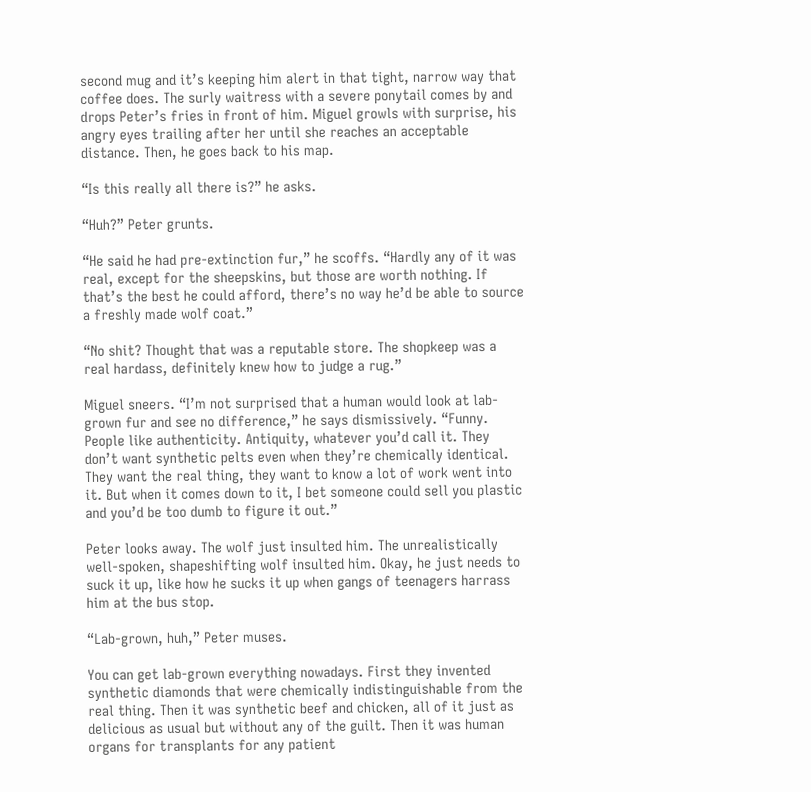second mug and it’s keeping him alert in that tight, narrow way that coffee does. The surly waitress with a severe ponytail comes by and drops Peter’s fries in front of him. Miguel growls with surprise, his angry eyes trailing after her until she reaches an acceptable distance. Then, he goes back to his map.

“Is this really all there is?” he asks.

“Huh?” Peter grunts.

“He said he had pre-extinction fur,” he scoffs. “Hardly any of it was real, except for the sheepskins, but those are worth nothing. If that’s the best he could afford, there’s no way he’d be able to source a freshly made wolf coat.”

“No shit? Thought that was a reputable store. The shopkeep was a real hardass, definitely knew how to judge a rug.”

Miguel sneers. “I’m not surprised that a human would look at lab-grown fur and see no difference,” he says dismissively. “Funny. People like authenticity. Antiquity, whatever you’d call it. They don’t want synthetic pelts even when they’re chemically identical. They want the real thing, they want to know a lot of work went into it. But when it comes down to it, I bet someone could sell you plastic and you’d be too dumb to figure it out.”

Peter looks away. The wolf just insulted him. The unrealistically well-spoken, shapeshifting wolf insulted him. Okay, he just needs to suck it up, like how he sucks it up when gangs of teenagers harrass him at the bus stop.

“Lab-grown, huh,” Peter muses.

You can get lab-grown everything nowadays. First they invented synthetic diamonds that were chemically indistinguishable from the real thing. Then it was synthetic beef and chicken, all of it just as delicious as usual but without any of the guilt. Then it was human organs for transplants for any patient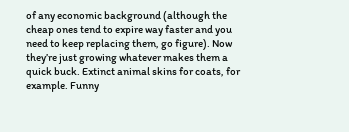of any economic background (although the cheap ones tend to expire way faster and you need to keep replacing them, go figure). Now they’re just growing whatever makes them a quick buck. Extinct animal skins for coats, for example. Funny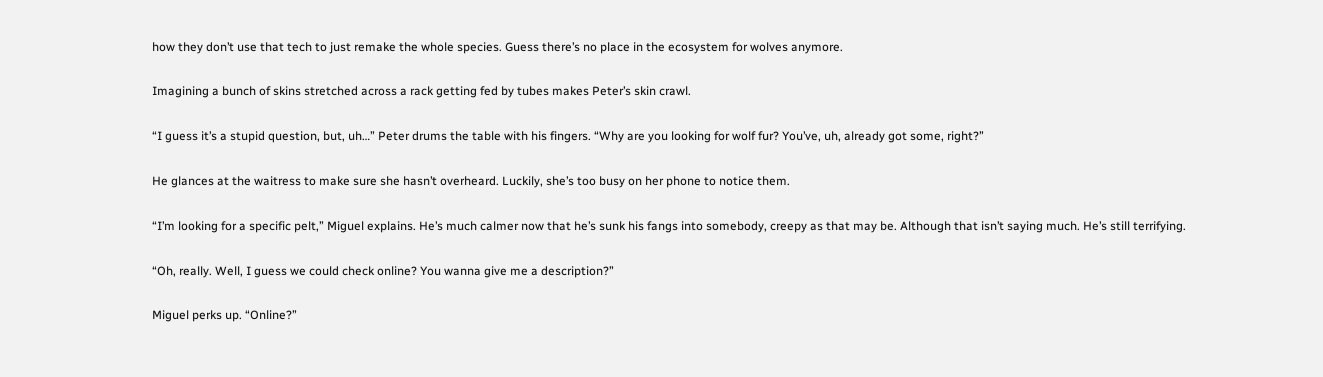how they don’t use that tech to just remake the whole species. Guess there’s no place in the ecosystem for wolves anymore.

Imagining a bunch of skins stretched across a rack getting fed by tubes makes Peter’s skin crawl.

“I guess it’s a stupid question, but, uh…” Peter drums the table with his fingers. “Why are you looking for wolf fur? You’ve, uh, already got some, right?”

He glances at the waitress to make sure she hasn’t overheard. Luckily, she’s too busy on her phone to notice them.

“I’m looking for a specific pelt,” Miguel explains. He’s much calmer now that he’s sunk his fangs into somebody, creepy as that may be. Although that isn’t saying much. He’s still terrifying.

“Oh, really. Well, I guess we could check online? You wanna give me a description?”

Miguel perks up. “Online?”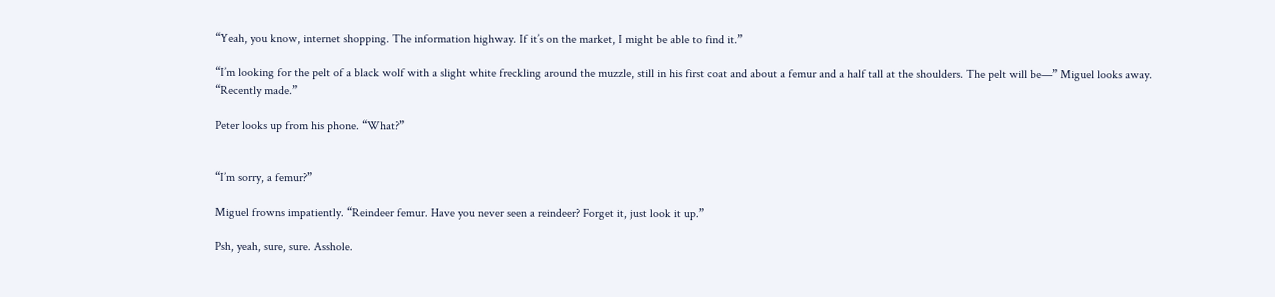“Yeah, you know, internet shopping. The information highway. If it’s on the market, I might be able to find it.”

“I’m looking for the pelt of a black wolf with a slight white freckling around the muzzle, still in his first coat and about a femur and a half tall at the shoulders. The pelt will be—” Miguel looks away. “Recently made.”

Peter looks up from his phone. “What?”


“I’m sorry, a femur?”

Miguel frowns impatiently. “Reindeer femur. Have you never seen a reindeer? Forget it, just look it up.”

Psh, yeah, sure, sure. Asshole.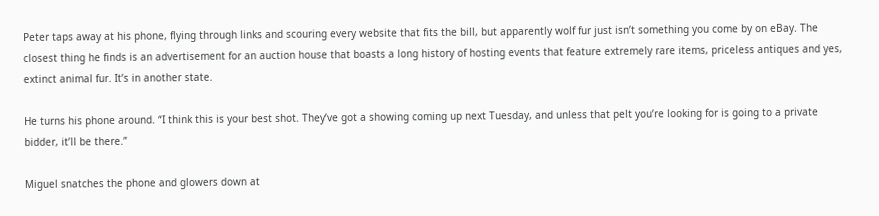Peter taps away at his phone, flying through links and scouring every website that fits the bill, but apparently wolf fur just isn’t something you come by on eBay. The closest thing he finds is an advertisement for an auction house that boasts a long history of hosting events that feature extremely rare items, priceless antiques and yes, extinct animal fur. It’s in another state.

He turns his phone around. “I think this is your best shot. They’ve got a showing coming up next Tuesday, and unless that pelt you’re looking for is going to a private bidder, it’ll be there.”

Miguel snatches the phone and glowers down at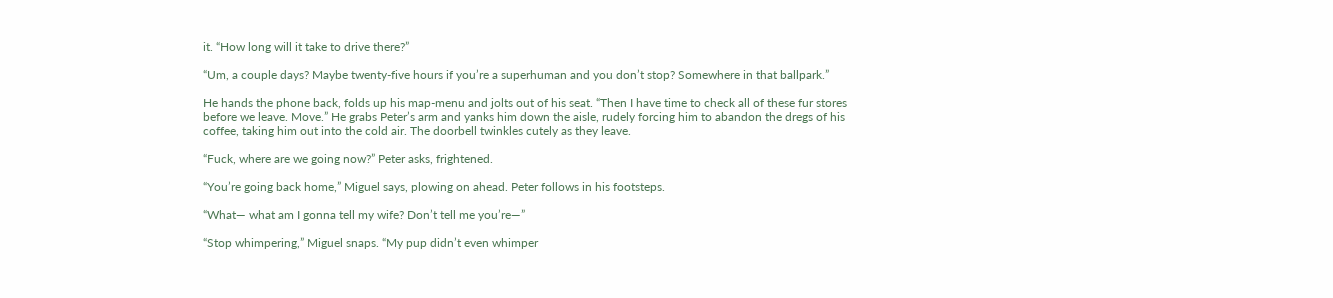it. “How long will it take to drive there?”

“Um, a couple days? Maybe twenty-five hours if you’re a superhuman and you don’t stop? Somewhere in that ballpark.”

He hands the phone back, folds up his map-menu and jolts out of his seat. “Then I have time to check all of these fur stores before we leave. Move.” He grabs Peter’s arm and yanks him down the aisle, rudely forcing him to abandon the dregs of his coffee, taking him out into the cold air. The doorbell twinkles cutely as they leave.

“Fuck, where are we going now?” Peter asks, frightened.

“You’re going back home,” Miguel says, plowing on ahead. Peter follows in his footsteps.

“What— what am I gonna tell my wife? Don’t tell me you’re—”

“Stop whimpering,” Miguel snaps. “My pup didn’t even whimper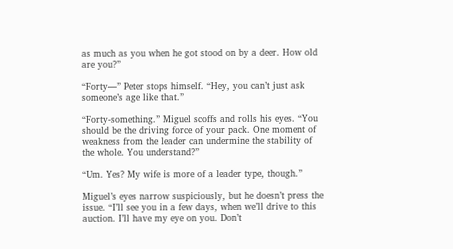as much as you when he got stood on by a deer. How old are you?”

“Forty—” Peter stops himself. “Hey, you can’t just ask someone’s age like that.”

“Forty-something.” Miguel scoffs and rolls his eyes. “You should be the driving force of your pack. One moment of weakness from the leader can undermine the stability of the whole. You understand?”

“Um. Yes? My wife is more of a leader type, though.”

Miguel’s eyes narrow suspiciously, but he doesn’t press the issue. “I’ll see you in a few days, when we’ll drive to this auction. I’ll have my eye on you. Don’t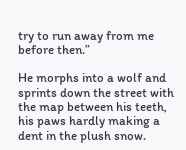try to run away from me before then.”

He morphs into a wolf and sprints down the street with the map between his teeth, his paws hardly making a dent in the plush snow.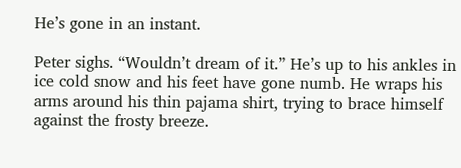He’s gone in an instant.

Peter sighs. “Wouldn’t dream of it.” He’s up to his ankles in ice cold snow and his feet have gone numb. He wraps his arms around his thin pajama shirt, trying to brace himself against the frosty breeze.